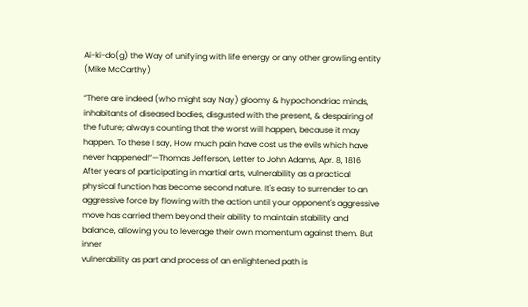Ai-ki-do(g) the Way of unifying with life energy or any other growling entity
(Mike McCarthy)

“There are indeed (who might say Nay) gloomy & hypochondriac minds,
inhabitants of diseased bodies, disgusted with the present, & despairing of
the future; always counting that the worst will happen, because it may
happen. To these I say, How much pain have cost us the evils which have
never happened!”—Thomas Jefferson, Letter to John Adams, Apr. 8, 1816
After years of participating in martial arts, vulnerability as a practical
physical function has become second nature. It's easy to surrender to an
aggressive force by flowing with the action until your opponent's aggressive
move has carried them beyond their ability to maintain stability and
balance, allowing you to leverage their own momentum against them. But inner
vulnerability as part and process of an enlightened path is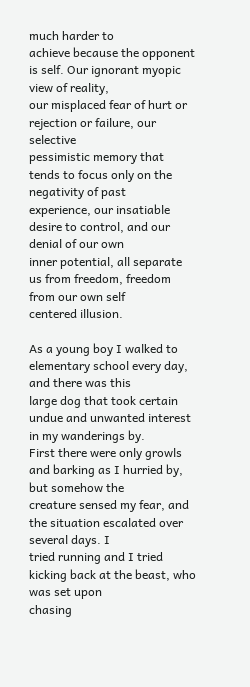much harder to
achieve because the opponent is self. Our ignorant myopic view of reality,
our misplaced fear of hurt or rejection or failure, our selective
pessimistic memory that tends to focus only on the negativity of past
experience, our insatiable desire to control, and our denial of our own
inner potential, all separate us from freedom, freedom from our own self
centered illusion.

As a young boy I walked to elementary school every day, and there was this
large dog that took certain undue and unwanted interest in my wanderings by.
First there were only growls and barking as I hurried by, but somehow the
creature sensed my fear, and the situation escalated over several days. I
tried running and I tried kicking back at the beast, who was set upon
chasing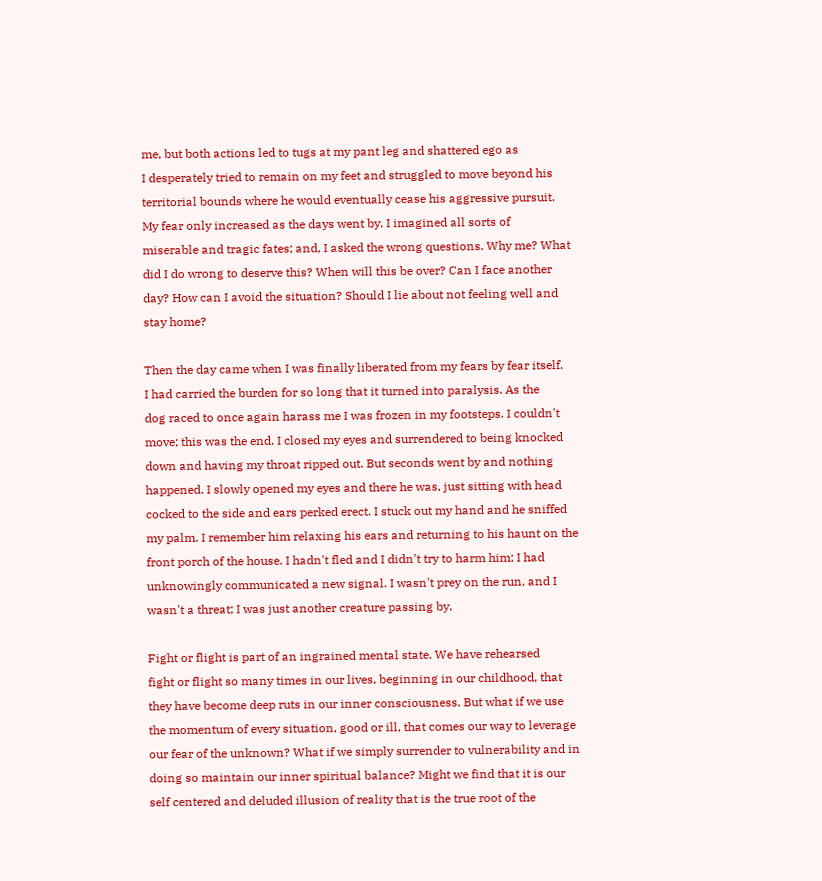me, but both actions led to tugs at my pant leg and shattered ego as
I desperately tried to remain on my feet and struggled to move beyond his
territorial bounds where he would eventually cease his aggressive pursuit.
My fear only increased as the days went by. I imagined all sorts of
miserable and tragic fates; and, I asked the wrong questions. Why me? What
did I do wrong to deserve this? When will this be over? Can I face another
day? How can I avoid the situation? Should I lie about not feeling well and
stay home?

Then the day came when I was finally liberated from my fears by fear itself.
I had carried the burden for so long that it turned into paralysis. As the
dog raced to once again harass me I was frozen in my footsteps. I couldn't
move; this was the end. I closed my eyes and surrendered to being knocked
down and having my throat ripped out. But seconds went by and nothing
happened. I slowly opened my eyes and there he was, just sitting with head
cocked to the side and ears perked erect. I stuck out my hand and he sniffed
my palm. I remember him relaxing his ears and returning to his haunt on the
front porch of the house. I hadn't fled and I didn't try to harm him; I had
unknowingly communicated a new signal. I wasn't prey on the run, and I
wasn't a threat; I was just another creature passing by.

Fight or flight is part of an ingrained mental state. We have rehearsed
fight or flight so many times in our lives, beginning in our childhood, that
they have become deep ruts in our inner consciousness. But what if we use
the momentum of every situation, good or ill, that comes our way to leverage
our fear of the unknown? What if we simply surrender to vulnerability and in
doing so maintain our inner spiritual balance? Might we find that it is our
self centered and deluded illusion of reality that is the true root of the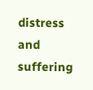distress and suffering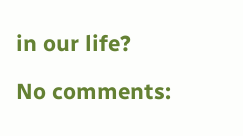in our life?

No comments: